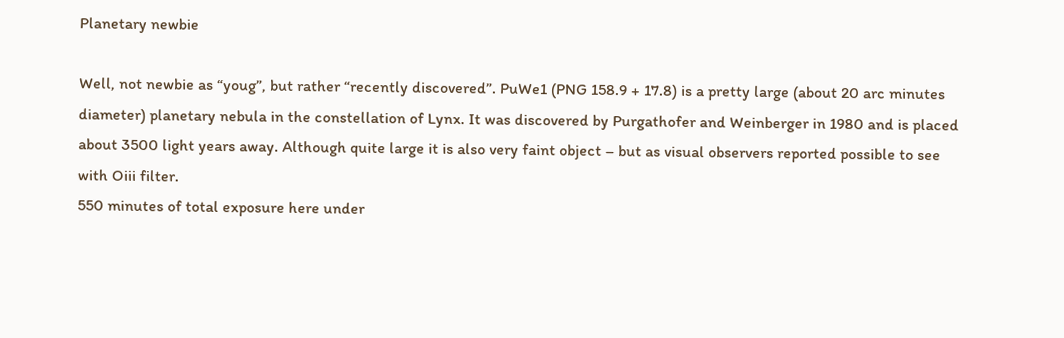Planetary newbie

Well, not newbie as “youg”, but rather “recently discovered”. PuWe1 (PNG 158.9 + 17.8) is a pretty large (about 20 arc minutes diameter) planetary nebula in the constellation of Lynx. It was discovered by Purgathofer and Weinberger in 1980 and is placed about 3500 light years away. Although quite large it is also very faint object – but as visual observers reported possible to see with Oiii filter.
550 minutes of total exposure here under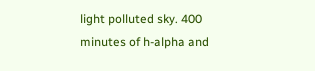light polluted sky. 400 minutes of h-alpha and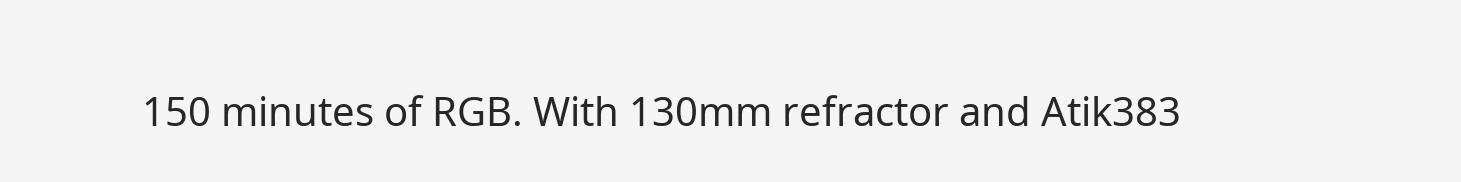150 minutes of RGB. With 130mm refractor and Atik383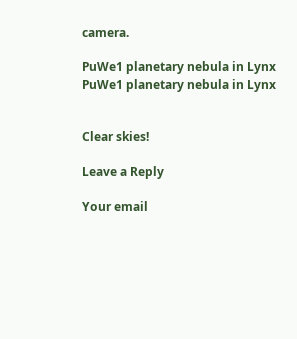camera.

PuWe1 planetary nebula in Lynx
PuWe1 planetary nebula in Lynx


Clear skies!

Leave a Reply

Your email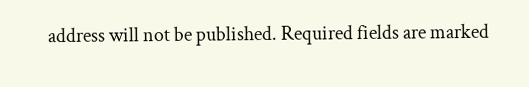address will not be published. Required fields are marked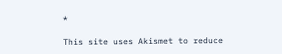*

This site uses Akismet to reduce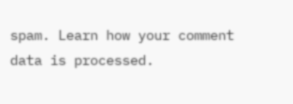spam. Learn how your comment data is processed.